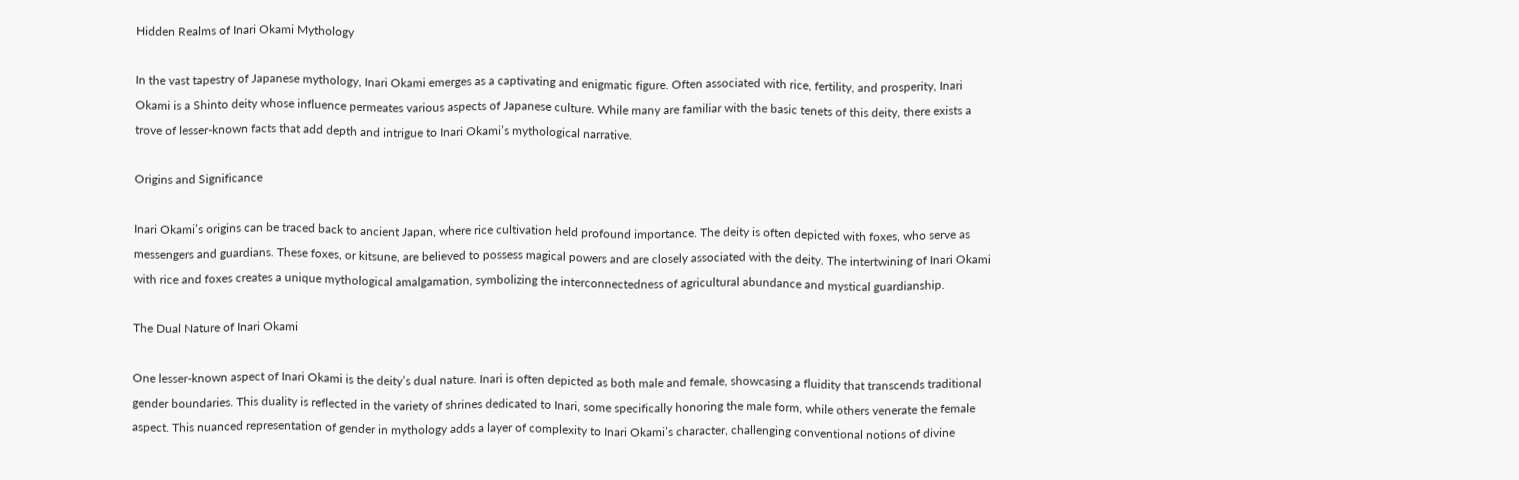Hidden Realms of Inari Okami Mythology

In the vast tapestry of Japanese mythology, Inari Okami emerges as a captivating and enigmatic figure. Often associated with rice, fertility, and prosperity, Inari Okami is a Shinto deity whose influence permeates various aspects of Japanese culture. While many are familiar with the basic tenets of this deity, there exists a trove of lesser-known facts that add depth and intrigue to Inari Okami’s mythological narrative.

Origins and Significance

Inari Okami’s origins can be traced back to ancient Japan, where rice cultivation held profound importance. The deity is often depicted with foxes, who serve as messengers and guardians. These foxes, or kitsune, are believed to possess magical powers and are closely associated with the deity. The intertwining of Inari Okami with rice and foxes creates a unique mythological amalgamation, symbolizing the interconnectedness of agricultural abundance and mystical guardianship.

The Dual Nature of Inari Okami

One lesser-known aspect of Inari Okami is the deity’s dual nature. Inari is often depicted as both male and female, showcasing a fluidity that transcends traditional gender boundaries. This duality is reflected in the variety of shrines dedicated to Inari, some specifically honoring the male form, while others venerate the female aspect. This nuanced representation of gender in mythology adds a layer of complexity to Inari Okami’s character, challenging conventional notions of divine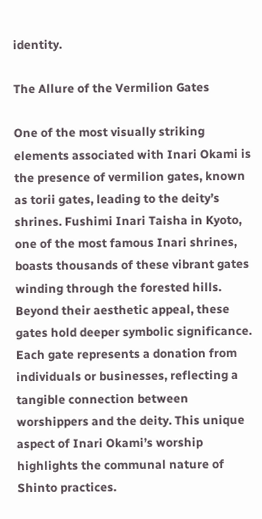identity.

The Allure of the Vermilion Gates

One of the most visually striking elements associated with Inari Okami is the presence of vermilion gates, known as torii gates, leading to the deity’s shrines. Fushimi Inari Taisha in Kyoto, one of the most famous Inari shrines, boasts thousands of these vibrant gates winding through the forested hills. Beyond their aesthetic appeal, these gates hold deeper symbolic significance. Each gate represents a donation from individuals or businesses, reflecting a tangible connection between worshippers and the deity. This unique aspect of Inari Okami’s worship highlights the communal nature of Shinto practices.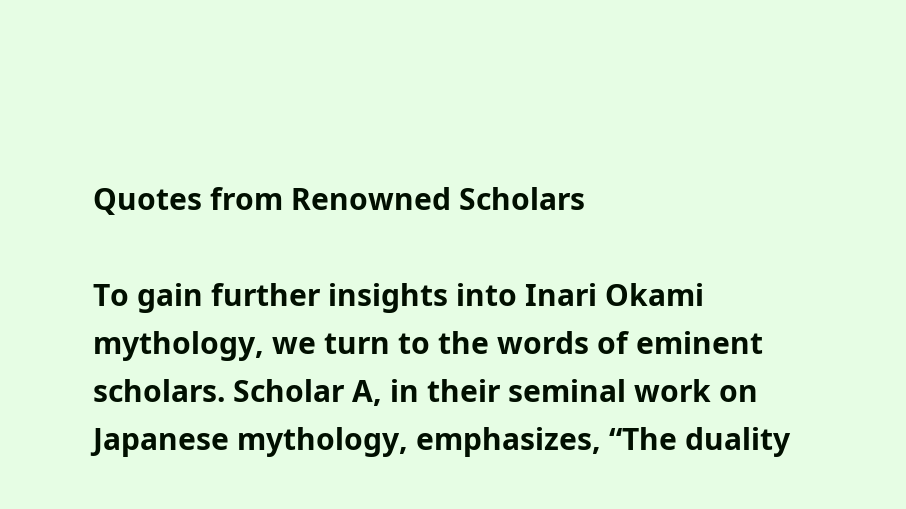Quotes from Renowned Scholars

To gain further insights into Inari Okami mythology, we turn to the words of eminent scholars. Scholar A, in their seminal work on Japanese mythology, emphasizes, “The duality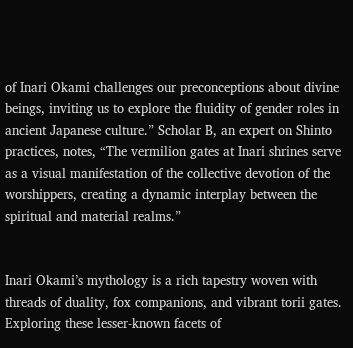of Inari Okami challenges our preconceptions about divine beings, inviting us to explore the fluidity of gender roles in ancient Japanese culture.” Scholar B, an expert on Shinto practices, notes, “The vermilion gates at Inari shrines serve as a visual manifestation of the collective devotion of the worshippers, creating a dynamic interplay between the spiritual and material realms.”


Inari Okami’s mythology is a rich tapestry woven with threads of duality, fox companions, and vibrant torii gates. Exploring these lesser-known facets of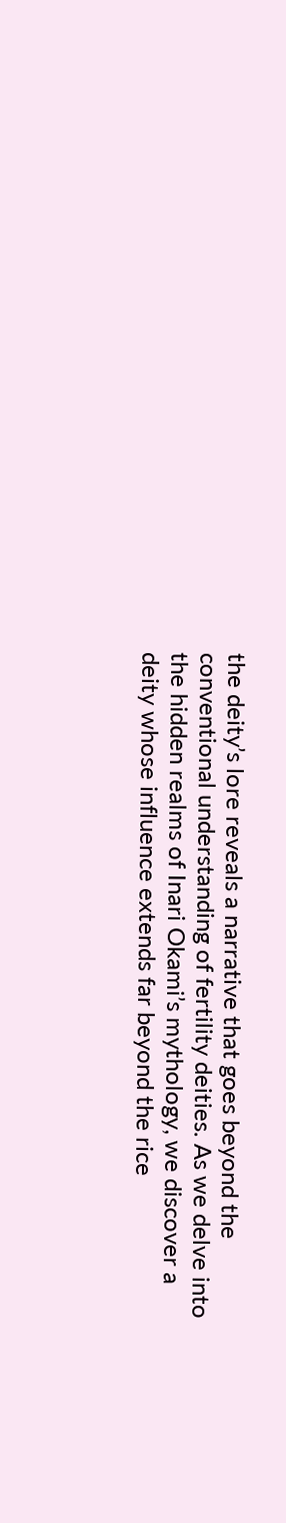the deity’s lore reveals a narrative that goes beyond the conventional understanding of fertility deities. As we delve into the hidden realms of Inari Okami’s mythology, we discover a deity whose influence extends far beyond the rice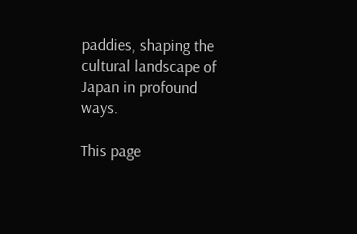paddies, shaping the cultural landscape of Japan in profound ways.

This page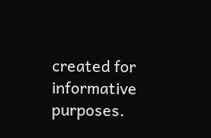created for informative purposes.